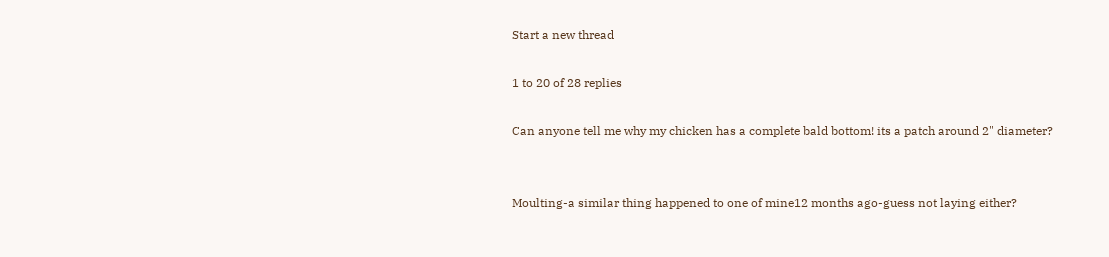Start a new thread

1 to 20 of 28 replies

Can anyone tell me why my chicken has a complete bald bottom! its a patch around 2" diameter?


Moulting-a similar thing happened to one of mine12 months ago-guess not laying either?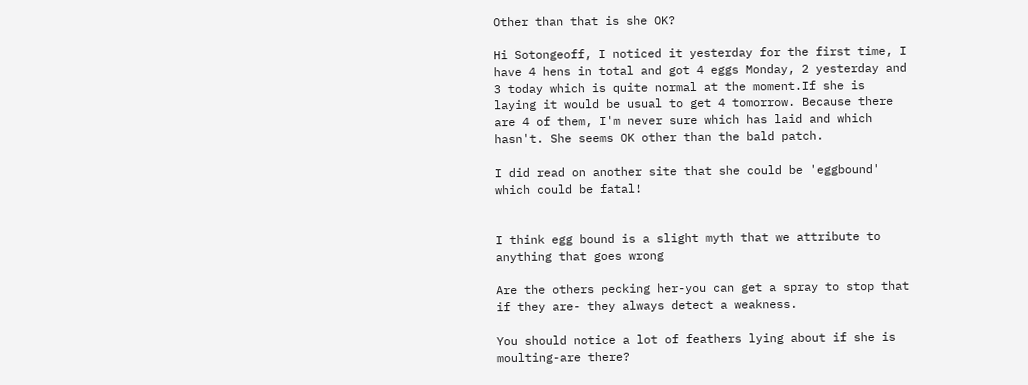Other than that is she OK?

Hi Sotongeoff, I noticed it yesterday for the first time, I have 4 hens in total and got 4 eggs Monday, 2 yesterday and 3 today which is quite normal at the moment.If she is laying it would be usual to get 4 tomorrow. Because there are 4 of them, I'm never sure which has laid and which hasn't. She seems OK other than the bald patch.

I did read on another site that she could be 'eggbound' which could be fatal!


I think egg bound is a slight myth that we attribute to anything that goes wrong

Are the others pecking her-you can get a spray to stop that if they are- they always detect a weakness.

You should notice a lot of feathers lying about if she is moulting-are there?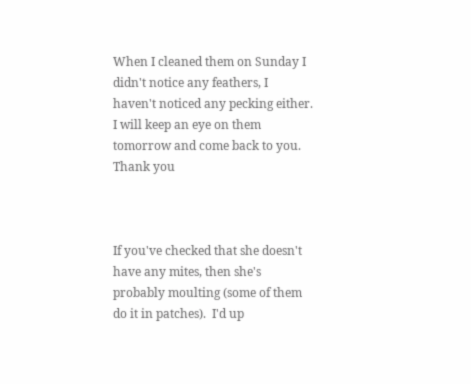When I cleaned them on Sunday I didn't notice any feathers, I haven't noticed any pecking either. I will keep an eye on them tomorrow and come back to you.               Thank you



If you've checked that she doesn't have any mites, then she's probably moulting (some of them do it in patches).  I'd up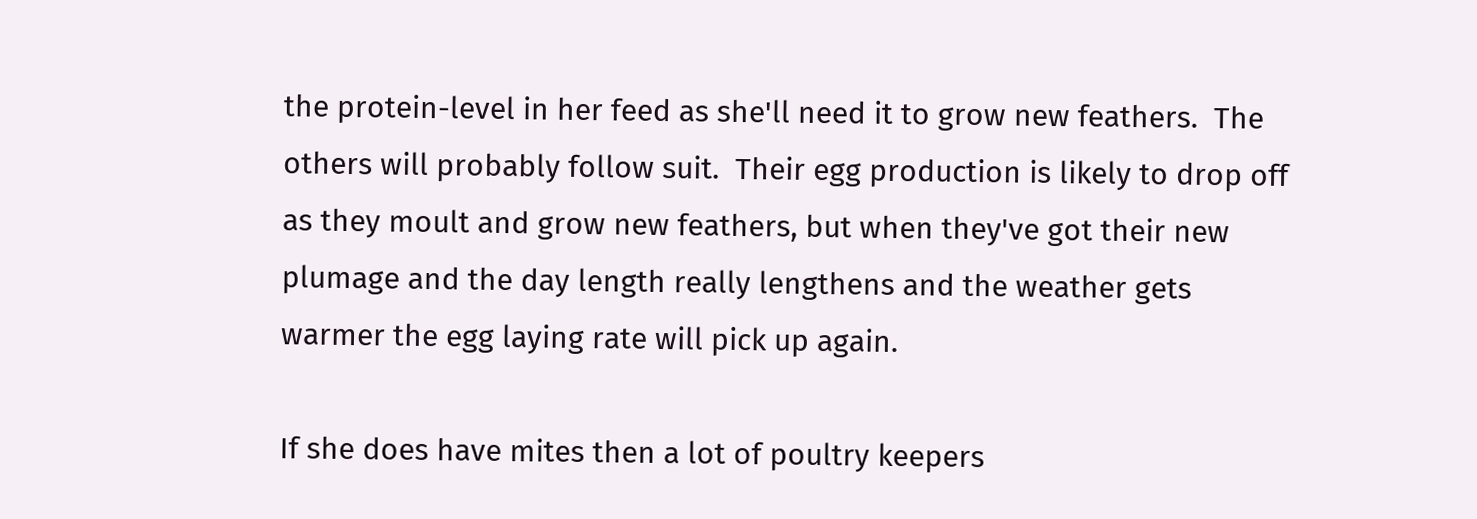the protein-level in her feed as she'll need it to grow new feathers.  The others will probably follow suit.  Their egg production is likely to drop off as they moult and grow new feathers, but when they've got their new plumage and the day length really lengthens and the weather gets warmer the egg laying rate will pick up again.

If she does have mites then a lot of poultry keepers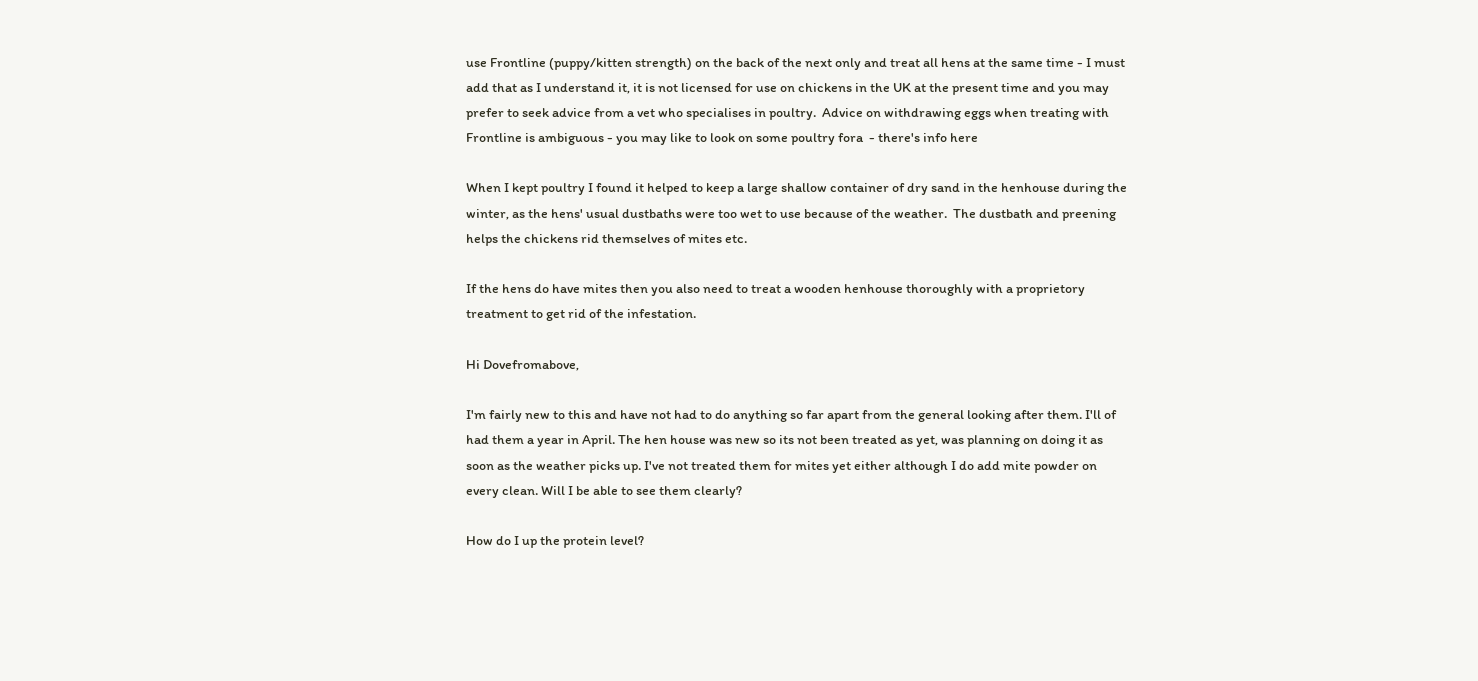use Frontline (puppy/kitten strength) on the back of the next only and treat all hens at the same time - I must add that as I understand it, it is not licensed for use on chickens in the UK at the present time and you may prefer to seek advice from a vet who specialises in poultry.  Advice on withdrawing eggs when treating with Frontline is ambiguous - you may like to look on some poultry fora  - there's info here

When I kept poultry I found it helped to keep a large shallow container of dry sand in the henhouse during the winter, as the hens' usual dustbaths were too wet to use because of the weather.  The dustbath and preening helps the chickens rid themselves of mites etc.

If the hens do have mites then you also need to treat a wooden henhouse thoroughly with a proprietory treatment to get rid of the infestation.

Hi Dovefromabove,

I'm fairly new to this and have not had to do anything so far apart from the general looking after them. I'll of had them a year in April. The hen house was new so its not been treated as yet, was planning on doing it as soon as the weather picks up. I've not treated them for mites yet either although I do add mite powder on every clean. Will I be able to see them clearly?

How do I up the protein level?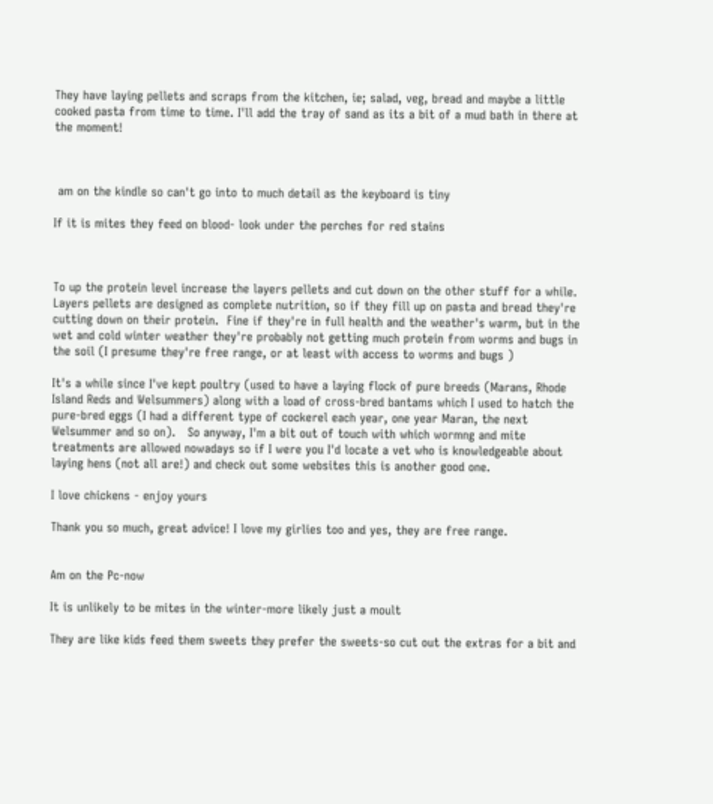They have laying pellets and scraps from the kitchen, ie; salad, veg, bread and maybe a little cooked pasta from time to time. I'll add the tray of sand as its a bit of a mud bath in there at the moment!



 am on the kindle so can't go into to much detail as the keyboard is tiny

If it is mites they feed on blood- look under the perches for red stains



To up the protein level increase the layers pellets and cut down on the other stuff for a while.    Layers pellets are designed as complete nutrition, so if they fill up on pasta and bread they're cutting down on their protein.  Fine if they're in full health and the weather's warm, but in the wet and cold winter weather they're probably not getting much protein from worms and bugs in the soil (I presume they're free range, or at least with access to worms and bugs )

It's a while since I've kept poultry (used to have a laying flock of pure breeds (Marans, Rhode Island Reds and Welsummers) along with a load of cross-bred bantams which I used to hatch the pure-bred eggs (I had a different type of cockerel each year, one year Maran, the next Welsummer and so on).   So anyway, I'm a bit out of touch with which wormng and mite treatments are allowed nowadays so if I were you I'd locate a vet who is knowledgeable about laying hens (not all are!) and check out some websites this is another good one.

I love chickens - enjoy yours

Thank you so much, great advice! I love my girlies too and yes, they are free range.


Am on the Pc-now

It is unlikely to be mites in the winter-more likely just a moult

They are like kids feed them sweets they prefer the sweets-so cut out the extras for a bit and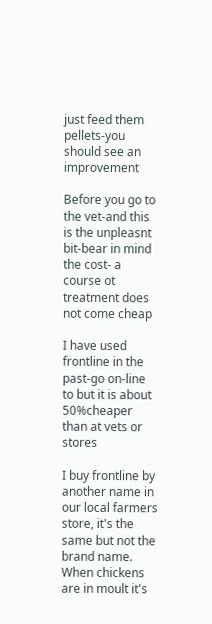just feed them pellets-you should see an improvement

Before you go to the vet-and this is the unpleasnt bit-bear in mind the cost- a course ot treatment does not come cheap

I have used frontline in the past-go on-line to but it is about 50%cheaper than at vets or stores

I buy frontline by another name in our local farmers store, it's the same but not the brand name.
When chickens are in moult it's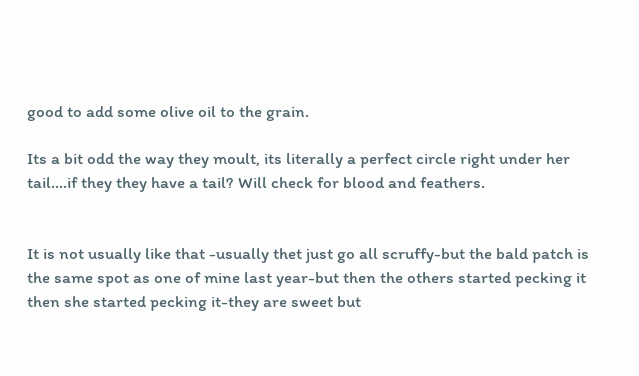good to add some olive oil to the grain.

Its a bit odd the way they moult, its literally a perfect circle right under her tail....if they they have a tail? Will check for blood and feathers.


It is not usually like that -usually thet just go all scruffy-but the bald patch is the same spot as one of mine last year-but then the others started pecking it then she started pecking it-they are sweet but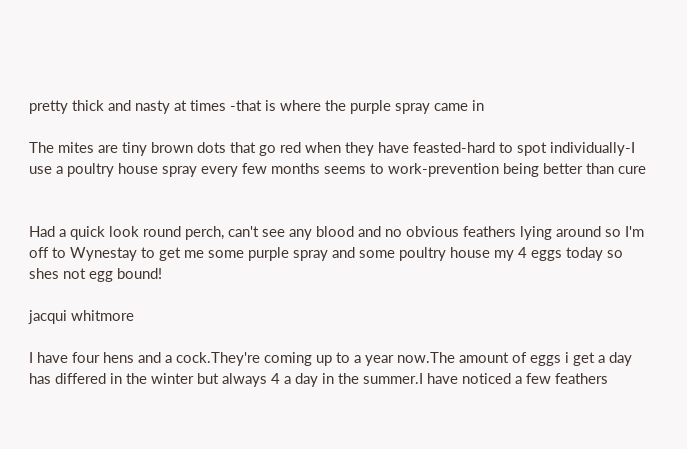pretty thick and nasty at times -that is where the purple spray came in

The mites are tiny brown dots that go red when they have feasted-hard to spot individually-I use a poultry house spray every few months seems to work-prevention being better than cure


Had a quick look round perch, can't see any blood and no obvious feathers lying around so I'm off to Wynestay to get me some purple spray and some poultry house my 4 eggs today so shes not egg bound!

jacqui whitmore

I have four hens and a cock.They're coming up to a year now.The amount of eggs i get a day has differed in the winter but always 4 a day in the summer.I have noticed a few feathers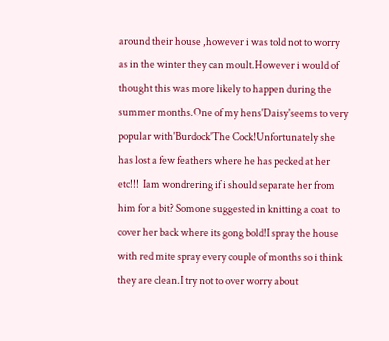around their house ,however i was told not to worry as in the winter they can moult.However i would of thought this was more likely to happen during the summer months.One of my hens'Daisy'seems to very popular with'Burdock'The Cock!Unfortunately she has lost a few feathers where he has pecked at her etc!!!  Iam wondrering if i should separate her from him for a bit? Somone suggested in knitting a coat  to cover her back where its gong bold!I spray the house with red mite spray every couple of months so i think they are clean.I try not to over worry about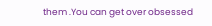them .You can get over obsessed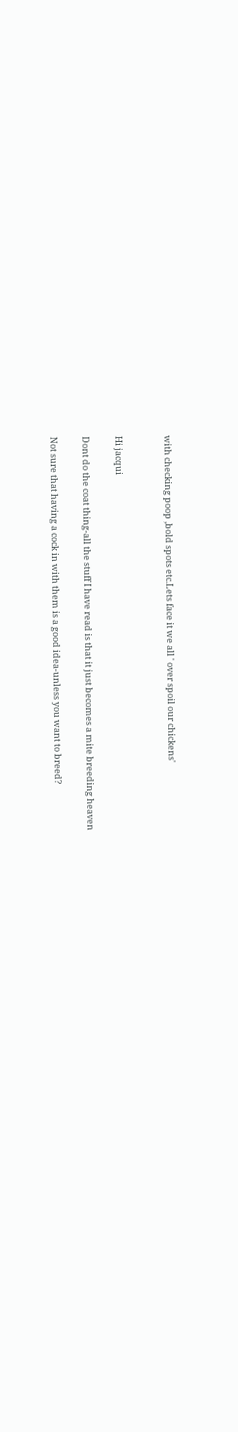with checking poop ,bold spots etc.Lets face it we all ' over spoil our chickens'


Hi jacqui

Dont do the coat thing-all the stuff I have read is that it just becomes a mite breeding heaven

Not sure that having a cock in with them is a good idea-unless you want to breed?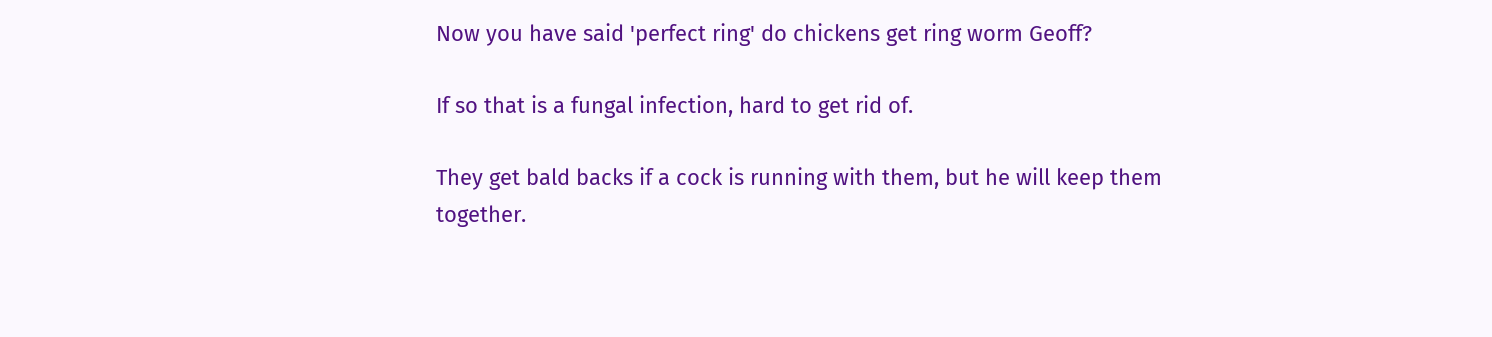Now you have said 'perfect ring' do chickens get ring worm Geoff?

If so that is a fungal infection, hard to get rid of.

They get bald backs if a cock is running with them, but he will keep them together.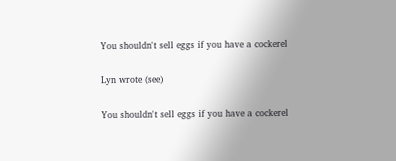You shouldn't sell eggs if you have a cockerel

Lyn wrote (see)

You shouldn't sell eggs if you have a cockerel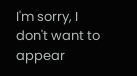I'm sorry, I don't want to appear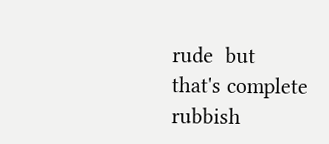rude  but that's complete rubbish